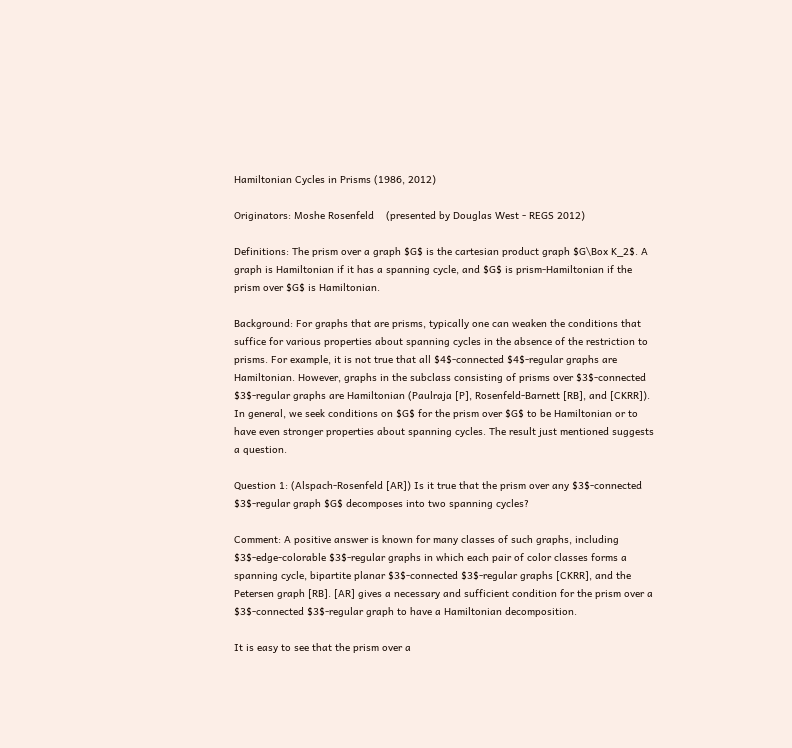Hamiltonian Cycles in Prisms (1986, 2012)

Originators: Moshe Rosenfeld    (presented by Douglas West - REGS 2012)

Definitions: The prism over a graph $G$ is the cartesian product graph $G\Box K_2$. A graph is Hamiltonian if it has a spanning cycle, and $G$ is prism-Hamiltonian if the prism over $G$ is Hamiltonian.

Background: For graphs that are prisms, typically one can weaken the conditions that suffice for various properties about spanning cycles in the absence of the restriction to prisms. For example, it is not true that all $4$-connected $4$-regular graphs are Hamiltonian. However, graphs in the subclass consisting of prisms over $3$-connected $3$-regular graphs are Hamiltonian (Paulraja [P], Rosenfeld-Barnett [RB], and [CKRR]). In general, we seek conditions on $G$ for the prism over $G$ to be Hamiltonian or to have even stronger properties about spanning cycles. The result just mentioned suggests a question.

Question 1: (Alspach-Rosenfeld [AR]) Is it true that the prism over any $3$-connected $3$-regular graph $G$ decomposes into two spanning cycles?

Comment: A positive answer is known for many classes of such graphs, including $3$-edge-colorable $3$-regular graphs in which each pair of color classes forms a spanning cycle, bipartite planar $3$-connected $3$-regular graphs [CKRR], and the Petersen graph [RB]. [AR] gives a necessary and sufficient condition for the prism over a $3$-connected $3$-regular graph to have a Hamiltonian decomposition.

It is easy to see that the prism over a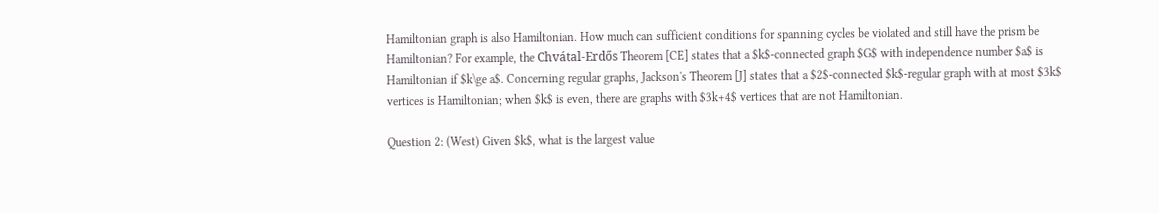Hamiltonian graph is also Hamiltonian. How much can sufficient conditions for spanning cycles be violated and still have the prism be Hamiltonian? For example, the Chvátal-Erdős Theorem [CE] states that a $k$-connected graph $G$ with independence number $a$ is Hamiltonian if $k\ge a$. Concerning regular graphs, Jackson's Theorem [J] states that a $2$-connected $k$-regular graph with at most $3k$ vertices is Hamiltonian; when $k$ is even, there are graphs with $3k+4$ vertices that are not Hamiltonian.

Question 2: (West) Given $k$, what is the largest value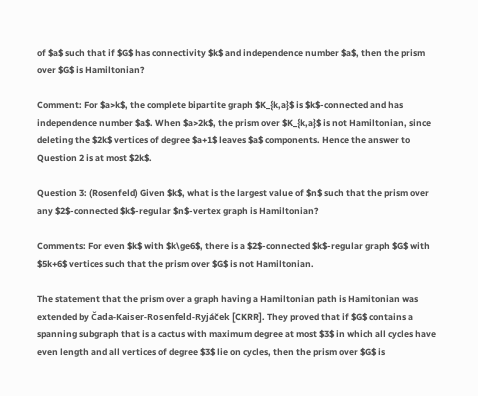of $a$ such that if $G$ has connectivity $k$ and independence number $a$, then the prism over $G$ is Hamiltonian?

Comment: For $a>k$, the complete bipartite graph $K_{k,a}$ is $k$-connected and has independence number $a$. When $a>2k$, the prism over $K_{k,a}$ is not Hamiltonian, since deleting the $2k$ vertices of degree $a+1$ leaves $a$ components. Hence the answer to Question 2 is at most $2k$.

Question 3: (Rosenfeld) Given $k$, what is the largest value of $n$ such that the prism over any $2$-connected $k$-regular $n$-vertex graph is Hamiltonian?

Comments: For even $k$ with $k\ge6$, there is a $2$-connected $k$-regular graph $G$ with $5k+6$ vertices such that the prism over $G$ is not Hamiltonian.

The statement that the prism over a graph having a Hamiltonian path is Hamitonian was extended by Čada-Kaiser-Rosenfeld-Ryjáček [CKRR]. They proved that if $G$ contains a spanning subgraph that is a cactus with maximum degree at most $3$ in which all cycles have even length and all vertices of degree $3$ lie on cycles, then the prism over $G$ is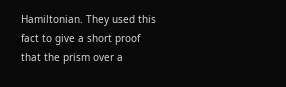Hamiltonian. They used this fact to give a short proof that the prism over a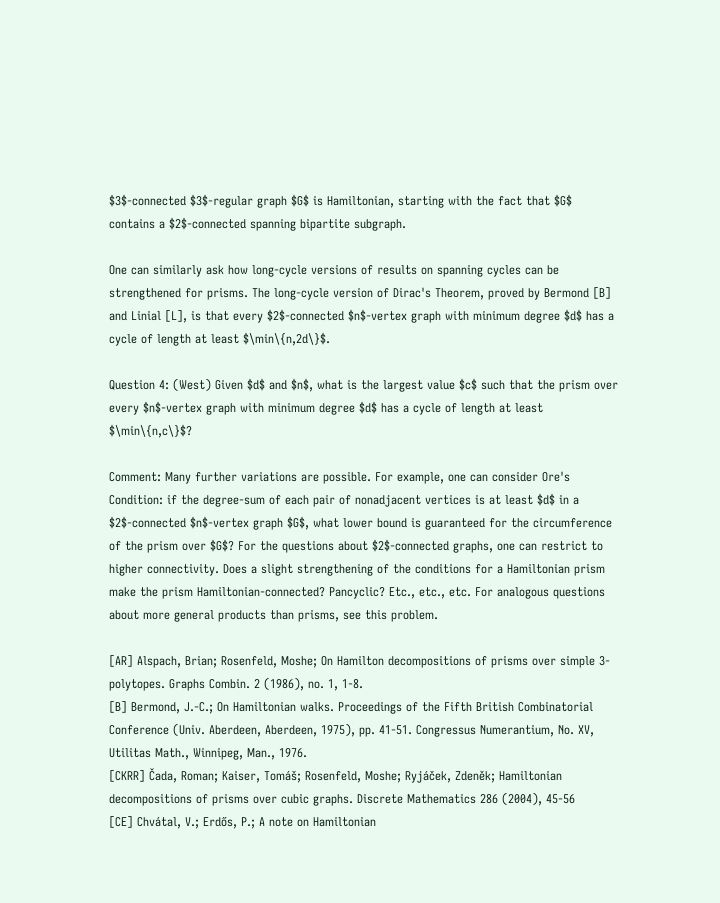$3$-connected $3$-regular graph $G$ is Hamiltonian, starting with the fact that $G$ contains a $2$-connected spanning bipartite subgraph.

One can similarly ask how long-cycle versions of results on spanning cycles can be strengthened for prisms. The long-cycle version of Dirac's Theorem, proved by Bermond [B] and Linial [L], is that every $2$-connected $n$-vertex graph with minimum degree $d$ has a cycle of length at least $\min\{n,2d\}$.

Question 4: (West) Given $d$ and $n$, what is the largest value $c$ such that the prism over every $n$-vertex graph with minimum degree $d$ has a cycle of length at least $\min\{n,c\}$?

Comment: Many further variations are possible. For example, one can consider Ore's Condition: if the degree-sum of each pair of nonadjacent vertices is at least $d$ in a $2$-connected $n$-vertex graph $G$, what lower bound is guaranteed for the circumference of the prism over $G$? For the questions about $2$-connected graphs, one can restrict to higher connectivity. Does a slight strengthening of the conditions for a Hamiltonian prism make the prism Hamiltonian-connected? Pancyclic? Etc., etc., etc. For analogous questions about more general products than prisms, see this problem.

[AR] Alspach, Brian; Rosenfeld, Moshe; On Hamilton decompositions of prisms over simple 3-polytopes. Graphs Combin. 2 (1986), no. 1, 1-8.
[B] Bermond, J.-C.; On Hamiltonian walks. Proceedings of the Fifth British Combinatorial Conference (Univ. Aberdeen, Aberdeen, 1975), pp. 41-51. Congressus Numerantium, No. XV, Utilitas Math., Winnipeg, Man., 1976.
[CKRR] Čada, Roman; Kaiser, Tomáš; Rosenfeld, Moshe; Ryjáček, Zdeněk; Hamiltonian decompositions of prisms over cubic graphs. Discrete Mathematics 286 (2004), 45-56
[CE] Chvátal, V.; Erdős, P.; A note on Hamiltonian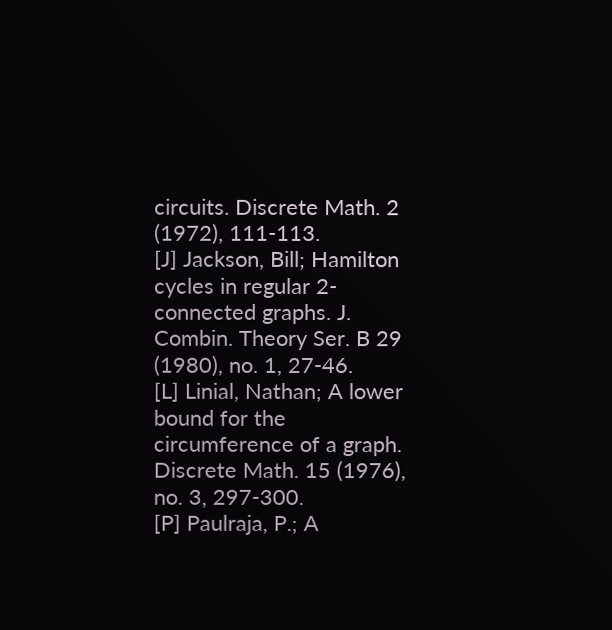circuits. Discrete Math. 2 (1972), 111-113.
[J] Jackson, Bill; Hamilton cycles in regular 2-connected graphs. J. Combin. Theory Ser. B 29 (1980), no. 1, 27-46.
[L] Linial, Nathan; A lower bound for the circumference of a graph. Discrete Math. 15 (1976), no. 3, 297-300.
[P] Paulraja, P.; A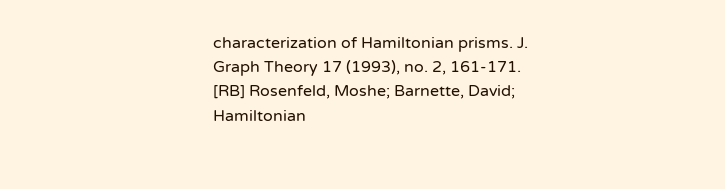characterization of Hamiltonian prisms. J. Graph Theory 17 (1993), no. 2, 161-171.
[RB] Rosenfeld, Moshe; Barnette, David; Hamiltonian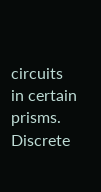circuits in certain prisms. Discrete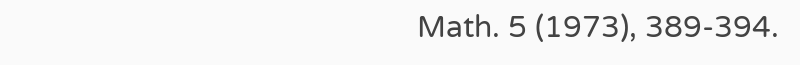Math. 5 (1973), 389-394.